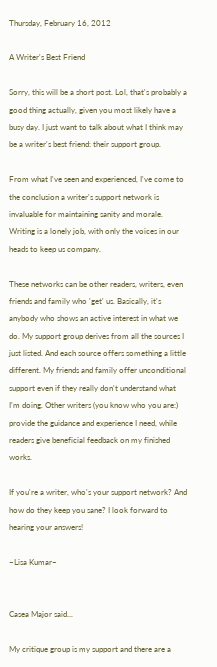Thursday, February 16, 2012

A Writer's Best Friend

Sorry, this will be a short post. Lol, that's probably a good thing actually, given you most likely have a busy day. I just want to talk about what I think may be a writer's best friend: their support group.

From what I've seen and experienced, I've come to the conclusion a writer's support network is invaluable for maintaining sanity and morale. Writing is a lonely job, with only the voices in our heads to keep us company.

These networks can be other readers, writers, even friends and family who 'get' us. Basically, it's anybody who shows an active interest in what we do. My support group derives from all the sources I just listed. And each source offers something a little different. My friends and family offer unconditional support even if they really don't understand what I'm doing. Other writers (you know who you are:) provide the guidance and experience I need, while readers give beneficial feedback on my finished works.

If you're a writer, who's your support network? And how do they keep you sane? I look forward to hearing your answers!

~Lisa Kumar~


Casea Major said...

My critique group is my support and there are a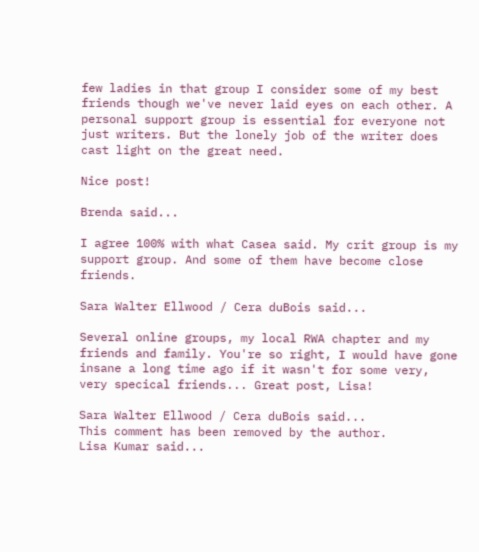few ladies in that group I consider some of my best friends though we've never laid eyes on each other. A personal support group is essential for everyone not just writers. But the lonely job of the writer does cast light on the great need.

Nice post!

Brenda said...

I agree 100% with what Casea said. My crit group is my support group. And some of them have become close friends.

Sara Walter Ellwood / Cera duBois said...

Several online groups, my local RWA chapter and my friends and family. You're so right, I would have gone insane a long time ago if it wasn't for some very, very specical friends... Great post, Lisa!

Sara Walter Ellwood / Cera duBois said...
This comment has been removed by the author.
Lisa Kumar said...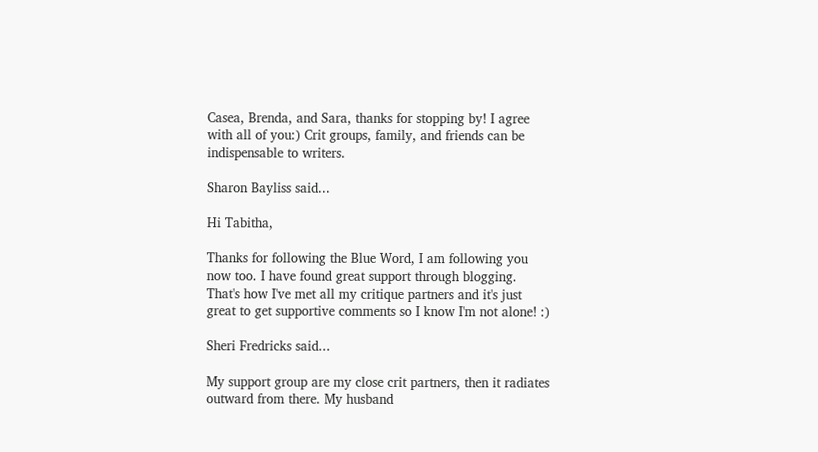Casea, Brenda, and Sara, thanks for stopping by! I agree with all of you:) Crit groups, family, and friends can be indispensable to writers.

Sharon Bayliss said...

Hi Tabitha,

Thanks for following the Blue Word, I am following you now too. I have found great support through blogging. That's how I've met all my critique partners and it's just great to get supportive comments so I know I'm not alone! :)

Sheri Fredricks said...

My support group are my close crit partners, then it radiates outward from there. My husband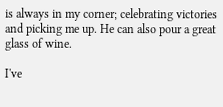is always in my corner; celebrating victories and picking me up. He can also pour a great glass of wine.

I've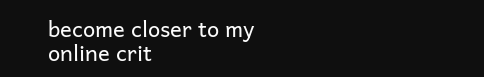become closer to my online crit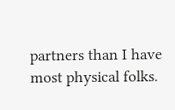partners than I have most physical folks.